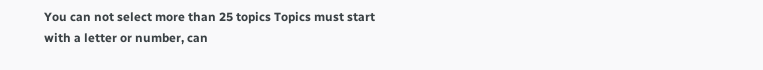You can not select more than 25 topics Topics must start with a letter or number, can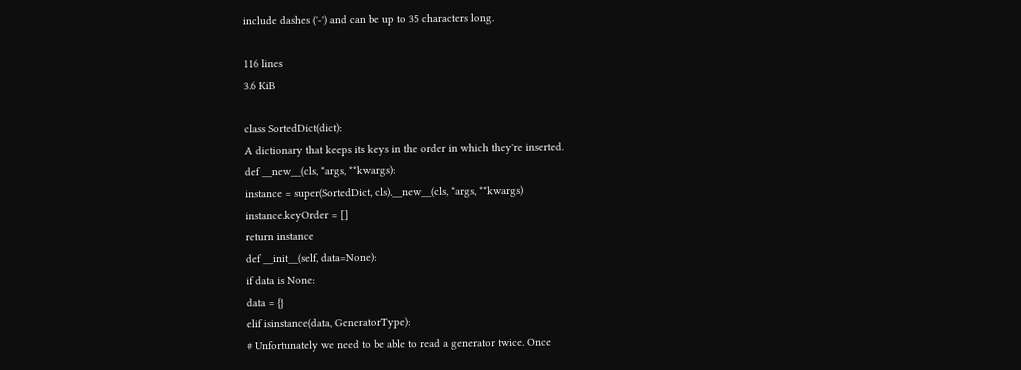include dashes ('-') and can be up to 35 characters long.

116 lines
3.6 KiB

class SortedDict(dict):
A dictionary that keeps its keys in the order in which they're inserted.
def __new__(cls, *args, **kwargs):
instance = super(SortedDict, cls).__new__(cls, *args, **kwargs)
instance.keyOrder = []
return instance
def __init__(self, data=None):
if data is None:
data = {}
elif isinstance(data, GeneratorType):
# Unfortunately we need to be able to read a generator twice. Once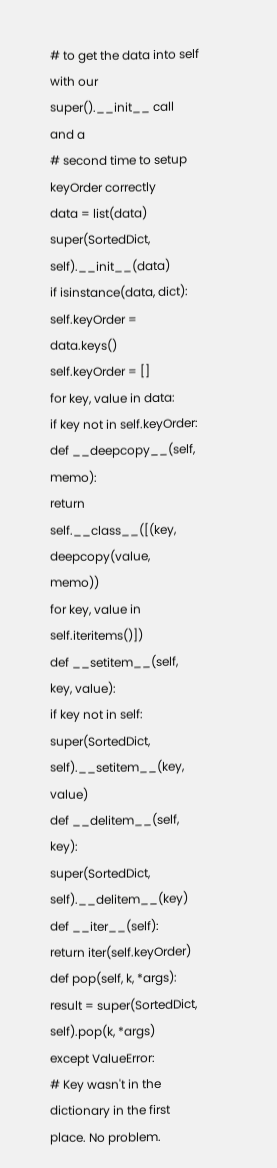# to get the data into self with our super().__init__ call and a
# second time to setup keyOrder correctly
data = list(data)
super(SortedDict, self).__init__(data)
if isinstance(data, dict):
self.keyOrder = data.keys()
self.keyOrder = []
for key, value in data:
if key not in self.keyOrder:
def __deepcopy__(self, memo):
return self.__class__([(key, deepcopy(value, memo))
for key, value in self.iteritems()])
def __setitem__(self, key, value):
if key not in self:
super(SortedDict, self).__setitem__(key, value)
def __delitem__(self, key):
super(SortedDict, self).__delitem__(key)
def __iter__(self):
return iter(self.keyOrder)
def pop(self, k, *args):
result = super(SortedDict, self).pop(k, *args)
except ValueError:
# Key wasn't in the dictionary in the first place. No problem.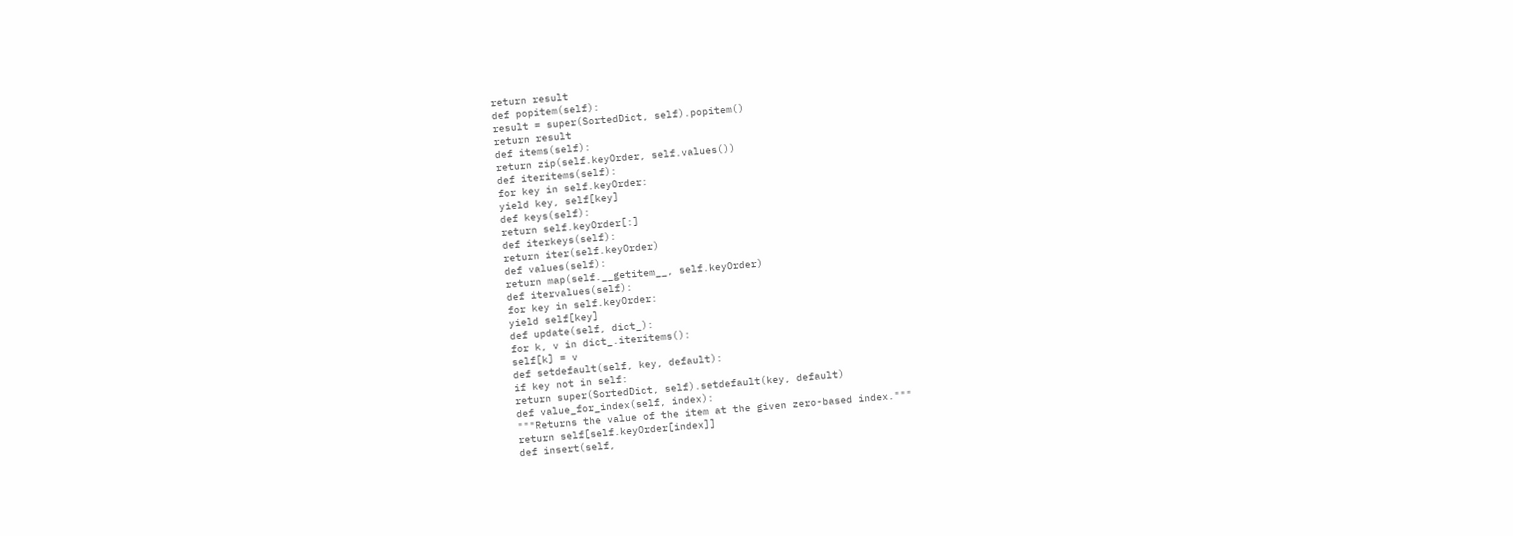return result
def popitem(self):
result = super(SortedDict, self).popitem()
return result
def items(self):
return zip(self.keyOrder, self.values())
def iteritems(self):
for key in self.keyOrder:
yield key, self[key]
def keys(self):
return self.keyOrder[:]
def iterkeys(self):
return iter(self.keyOrder)
def values(self):
return map(self.__getitem__, self.keyOrder)
def itervalues(self):
for key in self.keyOrder:
yield self[key]
def update(self, dict_):
for k, v in dict_.iteritems():
self[k] = v
def setdefault(self, key, default):
if key not in self:
return super(SortedDict, self).setdefault(key, default)
def value_for_index(self, index):
"""Returns the value of the item at the given zero-based index."""
return self[self.keyOrder[index]]
def insert(self,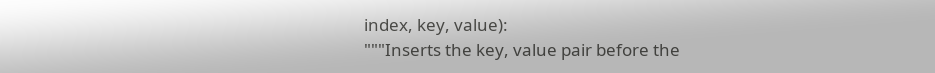index, key, value):
"""Inserts the key, value pair before the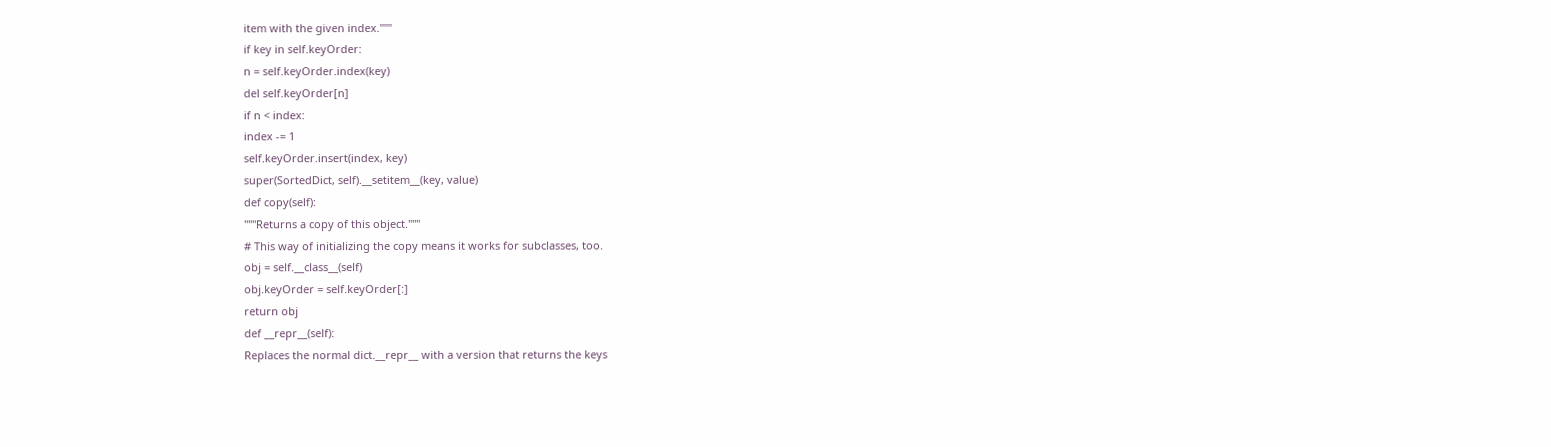item with the given index."""
if key in self.keyOrder:
n = self.keyOrder.index(key)
del self.keyOrder[n]
if n < index:
index -= 1
self.keyOrder.insert(index, key)
super(SortedDict, self).__setitem__(key, value)
def copy(self):
"""Returns a copy of this object."""
# This way of initializing the copy means it works for subclasses, too.
obj = self.__class__(self)
obj.keyOrder = self.keyOrder[:]
return obj
def __repr__(self):
Replaces the normal dict.__repr__ with a version that returns the keys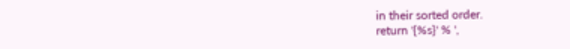in their sorted order.
return '{%s}' % ',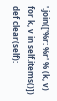'.join(['%r: %r' % (k, v) for k, v in self.items()])
def clear(self):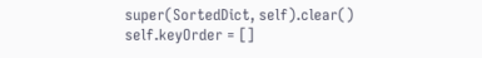super(SortedDict, self).clear()
self.keyOrder = []